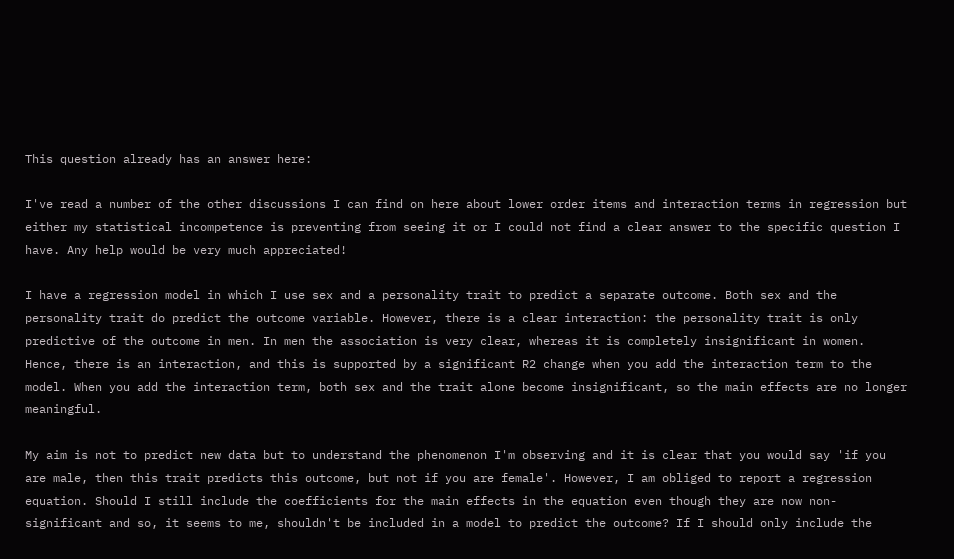This question already has an answer here:

I've read a number of the other discussions I can find on here about lower order items and interaction terms in regression but either my statistical incompetence is preventing from seeing it or I could not find a clear answer to the specific question I have. Any help would be very much appreciated!

I have a regression model in which I use sex and a personality trait to predict a separate outcome. Both sex and the personality trait do predict the outcome variable. However, there is a clear interaction: the personality trait is only predictive of the outcome in men. In men the association is very clear, whereas it is completely insignificant in women. Hence, there is an interaction, and this is supported by a significant R2 change when you add the interaction term to the model. When you add the interaction term, both sex and the trait alone become insignificant, so the main effects are no longer meaningful.

My aim is not to predict new data but to understand the phenomenon I'm observing and it is clear that you would say 'if you are male, then this trait predicts this outcome, but not if you are female'. However, I am obliged to report a regression equation. Should I still include the coefficients for the main effects in the equation even though they are now non-significant and so, it seems to me, shouldn't be included in a model to predict the outcome? If I should only include the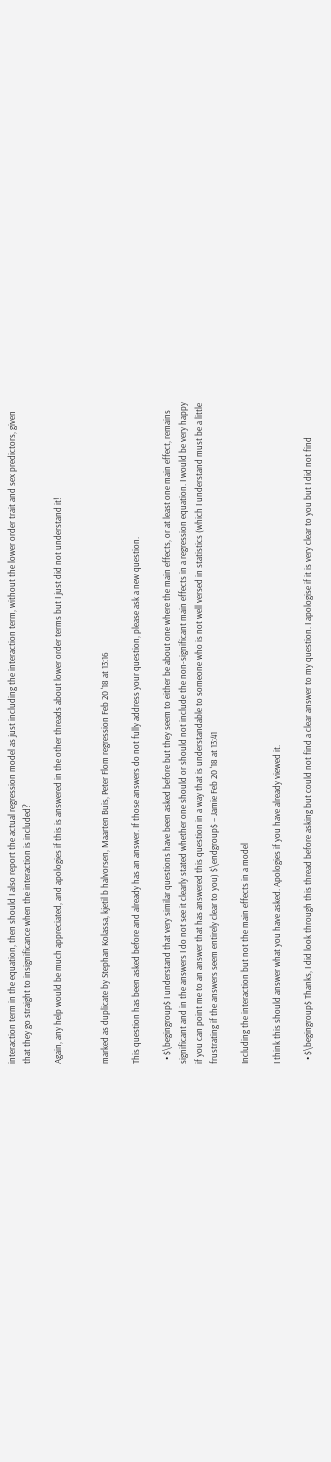interaction term in the equation, then should I also report the actual regression model as just including the interaction term, without the lower order trait and sex predictors, given that they go straight to insignificance when the interaction is included?

Again, any help would be much appreciated, and apologies if this is answered in the other threads about lower order terms but I just did not understand it!


marked as duplicate by Stephan Kolassa, kjetil b halvorsen, Maarten Buis, Peter Flom regression Feb 20 '18 at 13:16

This question has been asked before and already has an answer. If those answers do not fully address your question, please ask a new question.

  • $\begingroup$ I understand that very similar questions have been asked before but they seem to either be about one where the main effects, or at least one main effect, remains significant and in the answers I do not see it clearly stated whether one should or should not include the non-significant main effects in a regression equation. I would be very happy if you can point me to an answer that has answered this question in a way that is understandable to someone who is not well versed in statistics (which I understand must be a little frustrating if the answers seem entirely clear to you) $\endgroup$ – Jamie Feb 20 '18 at 13:41

Including the interaction but not the main effects in a model

I think this should answer what you have asked. Apologies if you have already viewed it.

  • $\begingroup$ Thanks, I did look through this thread before asking but could not find a clear answer to my question. I apologise if it is very clear to you but I did not find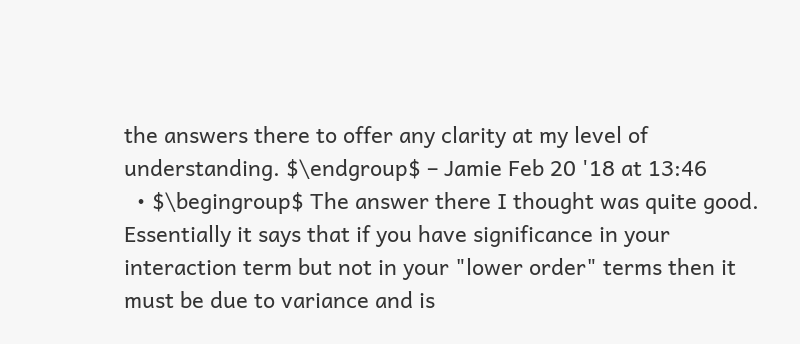the answers there to offer any clarity at my level of understanding. $\endgroup$ – Jamie Feb 20 '18 at 13:46
  • $\begingroup$ The answer there I thought was quite good. Essentially it says that if you have significance in your interaction term but not in your "lower order" terms then it must be due to variance and is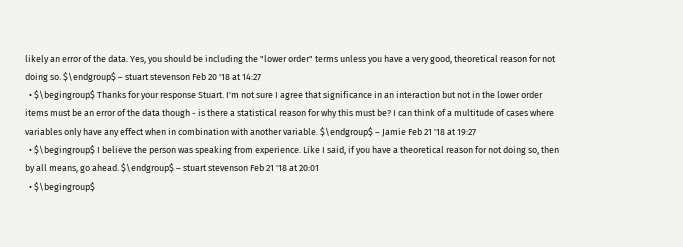likely an error of the data. Yes, you should be including the "lower order" terms unless you have a very good, theoretical reason for not doing so. $\endgroup$ – stuart stevenson Feb 20 '18 at 14:27
  • $\begingroup$ Thanks for your response Stuart. I'm not sure I agree that significance in an interaction but not in the lower order items must be an error of the data though - is there a statistical reason for why this must be? I can think of a multitude of cases where variables only have any effect when in combination with another variable. $\endgroup$ – Jamie Feb 21 '18 at 19:27
  • $\begingroup$ I believe the person was speaking from experience. Like I said, if you have a theoretical reason for not doing so, then by all means, go ahead. $\endgroup$ – stuart stevenson Feb 21 '18 at 20:01
  • $\begingroup$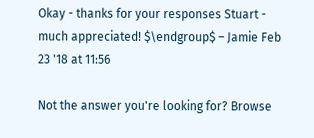Okay - thanks for your responses Stuart - much appreciated! $\endgroup$ – Jamie Feb 23 '18 at 11:56

Not the answer you're looking for? Browse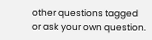other questions tagged or ask your own question.